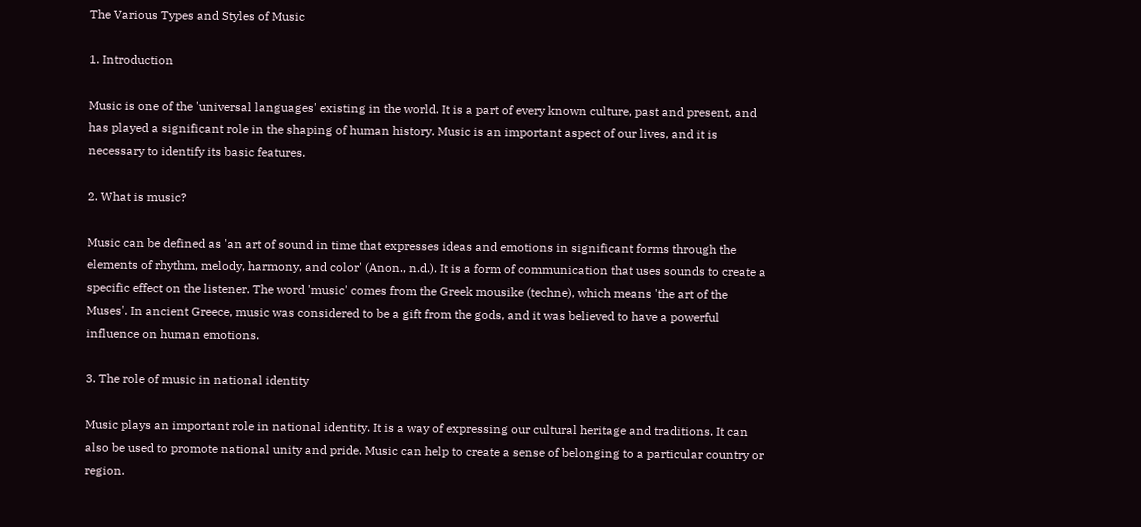The Various Types and Styles of Music

1. Introduction

Music is one of the 'universal languages' existing in the world. It is a part of every known culture, past and present, and has played a significant role in the shaping of human history. Music is an important aspect of our lives, and it is necessary to identify its basic features.

2. What is music?

Music can be defined as 'an art of sound in time that expresses ideas and emotions in significant forms through the elements of rhythm, melody, harmony, and color' (Anon., n.d.). It is a form of communication that uses sounds to create a specific effect on the listener. The word 'music' comes from the Greek mousike (techne), which means 'the art of the Muses'. In ancient Greece, music was considered to be a gift from the gods, and it was believed to have a powerful influence on human emotions.

3. The role of music in national identity

Music plays an important role in national identity. It is a way of expressing our cultural heritage and traditions. It can also be used to promote national unity and pride. Music can help to create a sense of belonging to a particular country or region.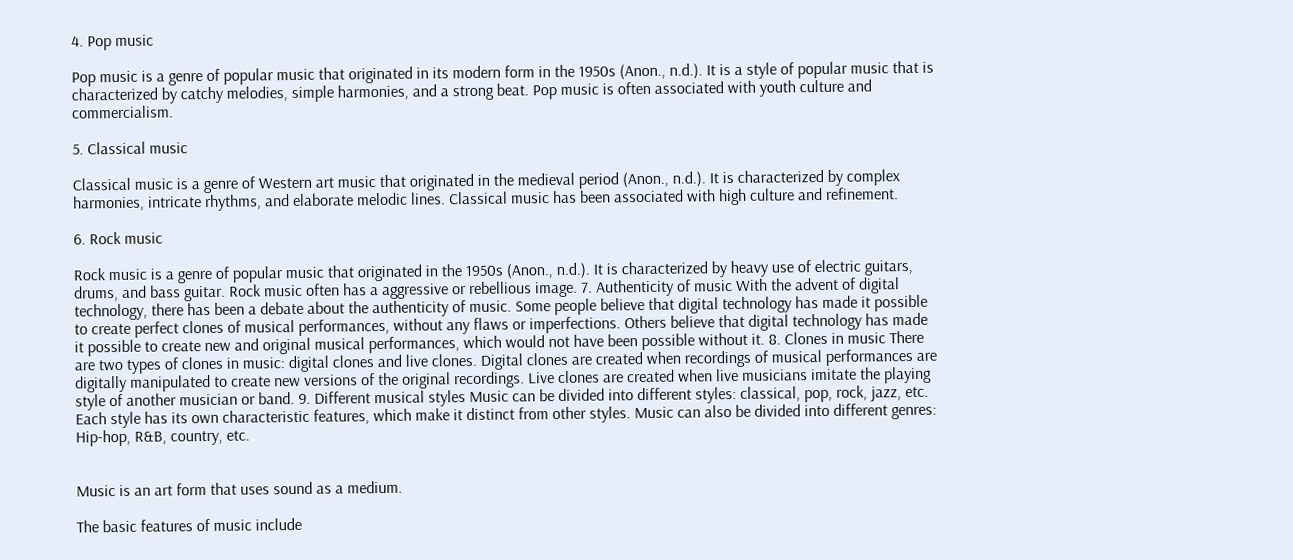4. Pop music

Pop music is a genre of popular music that originated in its modern form in the 1950s (Anon., n.d.). It is a style of popular music that is characterized by catchy melodies, simple harmonies, and a strong beat. Pop music is often associated with youth culture and commercialism.

5. Classical music

Classical music is a genre of Western art music that originated in the medieval period (Anon., n.d.). It is characterized by complex harmonies, intricate rhythms, and elaborate melodic lines. Classical music has been associated with high culture and refinement.

6. Rock music

Rock music is a genre of popular music that originated in the 1950s (Anon., n.d.). It is characterized by heavy use of electric guitars, drums, and bass guitar. Rock music often has a aggressive or rebellious image. 7. Authenticity of music With the advent of digital technology, there has been a debate about the authenticity of music. Some people believe that digital technology has made it possible to create perfect clones of musical performances, without any flaws or imperfections. Others believe that digital technology has made it possible to create new and original musical performances, which would not have been possible without it. 8. Clones in music There are two types of clones in music: digital clones and live clones. Digital clones are created when recordings of musical performances are digitally manipulated to create new versions of the original recordings. Live clones are created when live musicians imitate the playing style of another musician or band. 9. Different musical styles Music can be divided into different styles: classical, pop, rock, jazz, etc. Each style has its own characteristic features, which make it distinct from other styles. Music can also be divided into different genres: Hip-hop, R&B, country, etc.


Music is an art form that uses sound as a medium.

The basic features of music include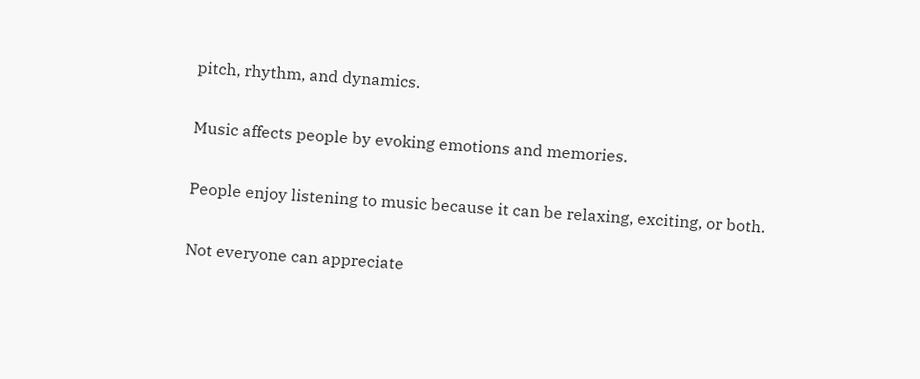pitch, rhythm, and dynamics.

Music affects people by evoking emotions and memories.

People enjoy listening to music because it can be relaxing, exciting, or both.

Not everyone can appreciate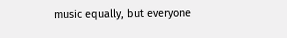music equally, but everyone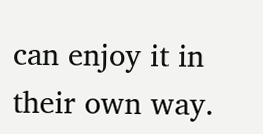can enjoy it in their own way.